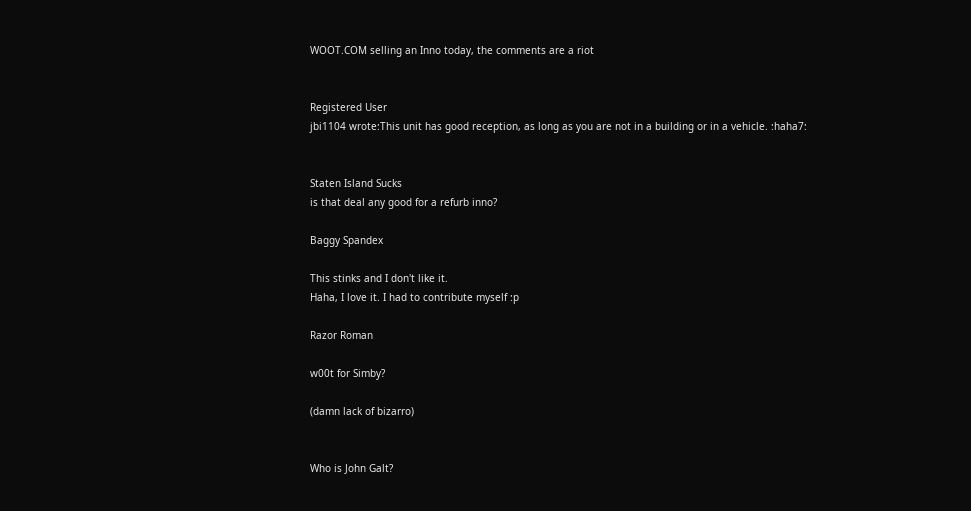WOOT.COM selling an Inno today, the comments are a riot


Registered User
jbi1104 wrote:This unit has good reception, as long as you are not in a building or in a vehicle. :haha7:


Staten Island Sucks
is that deal any good for a refurb inno?

Baggy Spandex

This stinks and I don't like it.
Haha, I love it. I had to contribute myself :p

Razor Roman

w00t for Simby?

(damn lack of bizarro)


Who is John Galt?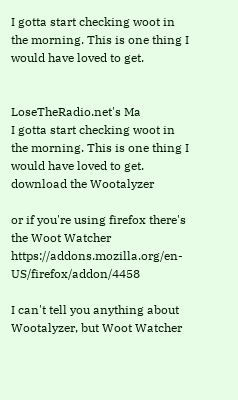I gotta start checking woot in the morning. This is one thing I would have loved to get.


LoseTheRadio.net's Ma
I gotta start checking woot in the morning. This is one thing I would have loved to get.
download the Wootalyzer

or if you're using firefox there's the Woot Watcher https://addons.mozilla.org/en-US/firefox/addon/4458

I can't tell you anything about Wootalyzer, but Woot Watcher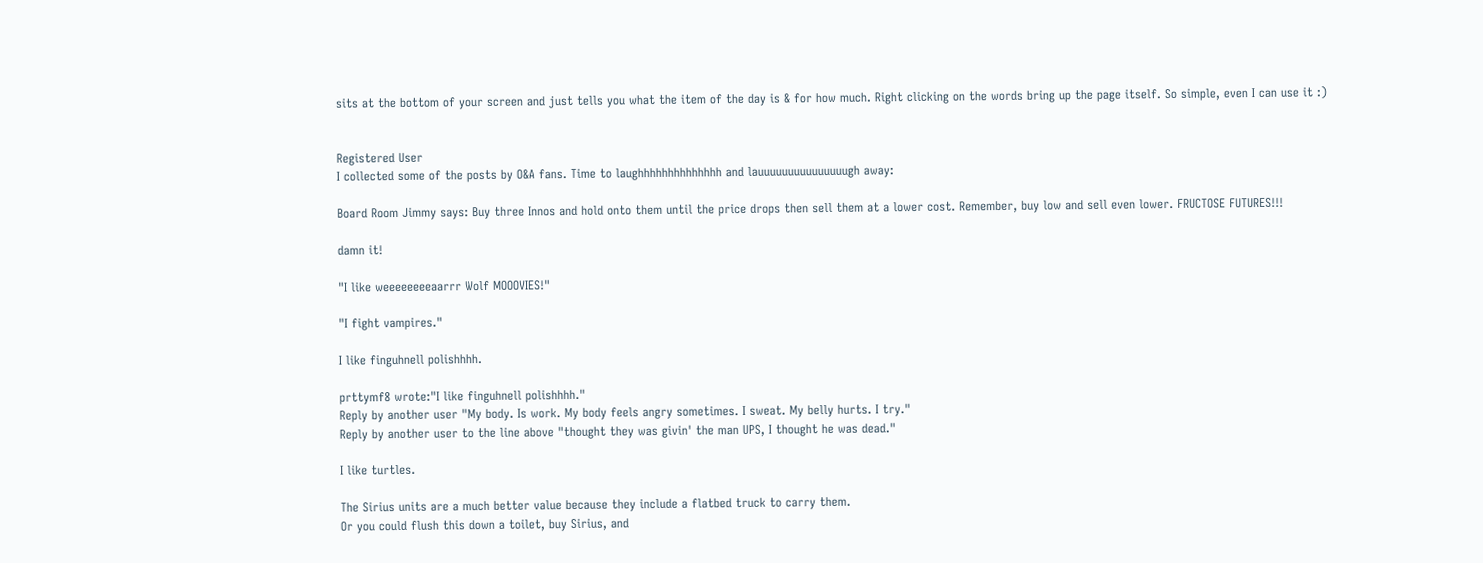sits at the bottom of your screen and just tells you what the item of the day is & for how much. Right clicking on the words bring up the page itself. So simple, even I can use it :)


Registered User
I collected some of the posts by O&A fans. Time to laughhhhhhhhhhhhhh and lauuuuuuuuuuuuuuugh away:

Board Room Jimmy says: Buy three Innos and hold onto them until the price drops then sell them at a lower cost. Remember, buy low and sell even lower. FRUCTOSE FUTURES!!!

damn it!

"I like weeeeeeeeaarrr Wolf MOOOVIES!"

"I fight vampires."

I like finguhnell polishhhh.

prttymf8 wrote:"I like finguhnell polishhhh."
Reply by another user "My body. Is work. My body feels angry sometimes. I sweat. My belly hurts. I try."
Reply by another user to the line above "thought they was givin' the man UPS, I thought he was dead."

I like turtles.

The Sirius units are a much better value because they include a flatbed truck to carry them.
Or you could flush this down a toilet, buy Sirius, and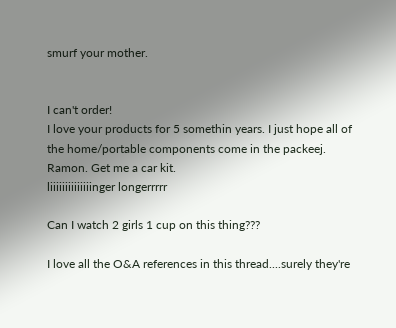smurf your mother.


I can't order!
I love your products for 5 somethin years. I just hope all of the home/portable components come in the packeej.
Ramon. Get me a car kit.
liiiiiiiiiiiiiinger longerrrrr

Can I watch 2 girls 1 cup on this thing???

I love all the O&A references in this thread....surely they're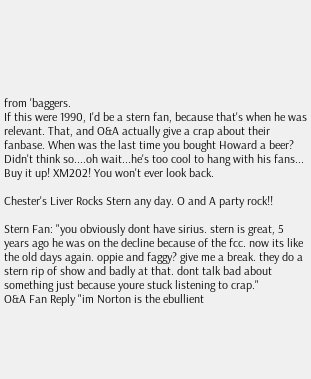from 'baggers.
If this were 1990, I'd be a stern fan, because that's when he was relevant. That, and O&A actually give a crap about their fanbase. When was the last time you bought Howard a beer? Didn't think so....oh wait...he's too cool to hang with his fans...
Buy it up! XM202! You won't ever look back.

Chester's Liver Rocks Stern any day. O and A party rock!!

Stern Fan: "you obviously dont have sirius. stern is great, 5 years ago he was on the decline because of the fcc. now its like the old days again. oppie and faggy? give me a break. they do a stern rip of show and badly at that. dont talk bad about something just because youre stuck listening to crap."
O&A Fan Reply "im Norton is the ebullient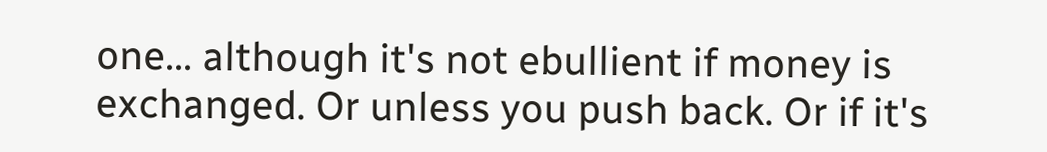one... although it's not ebullient if money is exchanged. Or unless you push back. Or if it's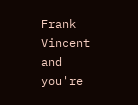Frank Vincent and you're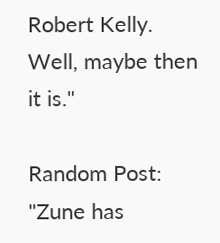Robert Kelly. Well, maybe then it is."

Random Post: "Zune has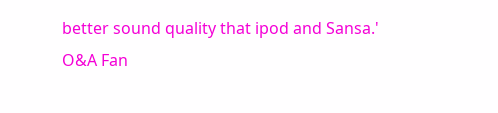better sound quality that ipod and Sansa.'
O&A Fan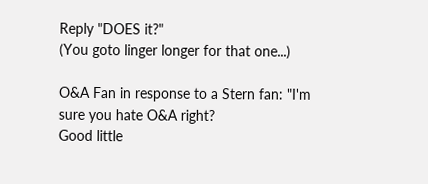Reply "DOES it?"
(You goto linger longer for that one...)

O&A Fan in response to a Stern fan: "I'm sure you hate O&A right?
Good little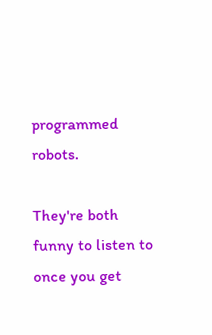programmed robots.

They're both funny to listen to once you get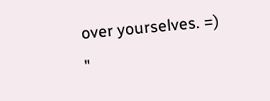over yourselves. =) "